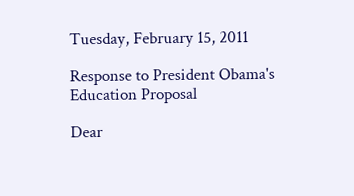Tuesday, February 15, 2011

Response to President Obama's Education Proposal

Dear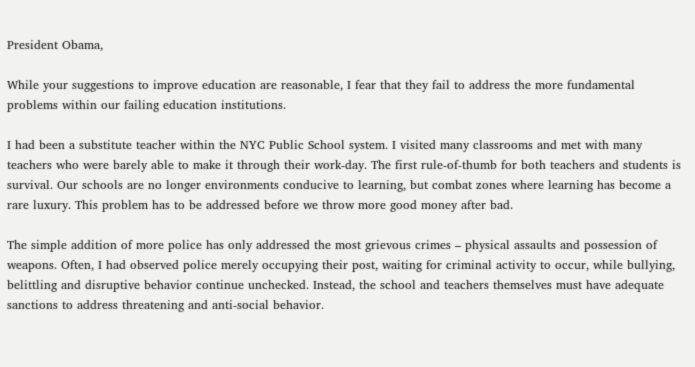President Obama,

While your suggestions to improve education are reasonable, I fear that they fail to address the more fundamental problems within our failing education institutions.

I had been a substitute teacher within the NYC Public School system. I visited many classrooms and met with many teachers who were barely able to make it through their work-day. The first rule-of-thumb for both teachers and students is survival. Our schools are no longer environments conducive to learning, but combat zones where learning has become a rare luxury. This problem has to be addressed before we throw more good money after bad.

The simple addition of more police has only addressed the most grievous crimes – physical assaults and possession of weapons. Often, I had observed police merely occupying their post, waiting for criminal activity to occur, while bullying, belittling and disruptive behavior continue unchecked. Instead, the school and teachers themselves must have adequate sanctions to address threatening and anti-social behavior.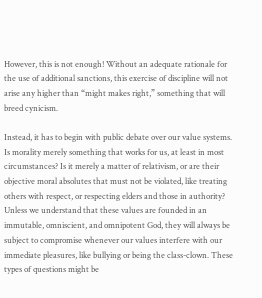However, this is not enough! Without an adequate rationale for the use of additional sanctions, this exercise of discipline will not arise any higher than “might makes right,” something that will breed cynicism.

Instead, it has to begin with public debate over our value systems. Is morality merely something that works for us, at least in most circumstances? Is it merely a matter of relativism, or are their objective moral absolutes that must not be violated, like treating others with respect, or respecting elders and those in authority? Unless we understand that these values are founded in an immutable, omniscient, and omnipotent God, they will always be subject to compromise whenever our values interfere with our immediate pleasures, like bullying or being the class-clown. These types of questions might be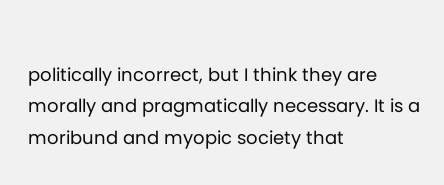politically incorrect, but I think they are morally and pragmatically necessary. It is a moribund and myopic society that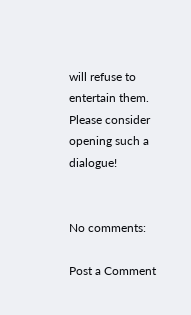will refuse to entertain them.
Please consider opening such a dialogue!


No comments:

Post a Comment